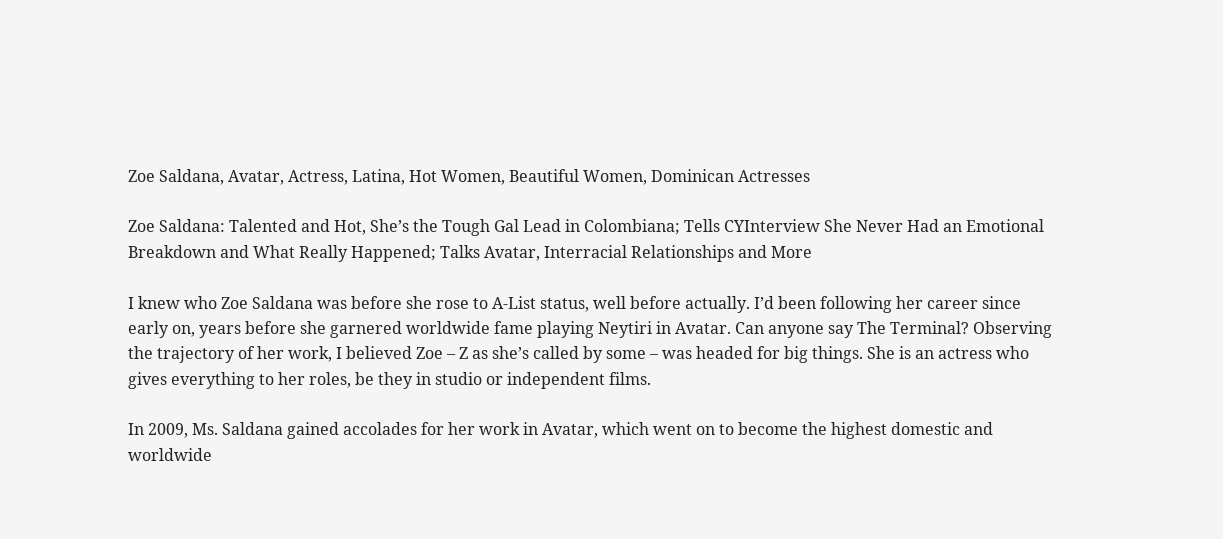Zoe Saldana, Avatar, Actress, Latina, Hot Women, Beautiful Women, Dominican Actresses

Zoe Saldana: Talented and Hot, She’s the Tough Gal Lead in Colombiana; Tells CYInterview She Never Had an Emotional Breakdown and What Really Happened; Talks Avatar, Interracial Relationships and More

I knew who Zoe Saldana was before she rose to A-List status, well before actually. I’d been following her career since early on, years before she garnered worldwide fame playing Neytiri in Avatar. Can anyone say The Terminal? Observing the trajectory of her work, I believed Zoe – Z as she’s called by some – was headed for big things. She is an actress who gives everything to her roles, be they in studio or independent films.

In 2009, Ms. Saldana gained accolades for her work in Avatar, which went on to become the highest domestic and worldwide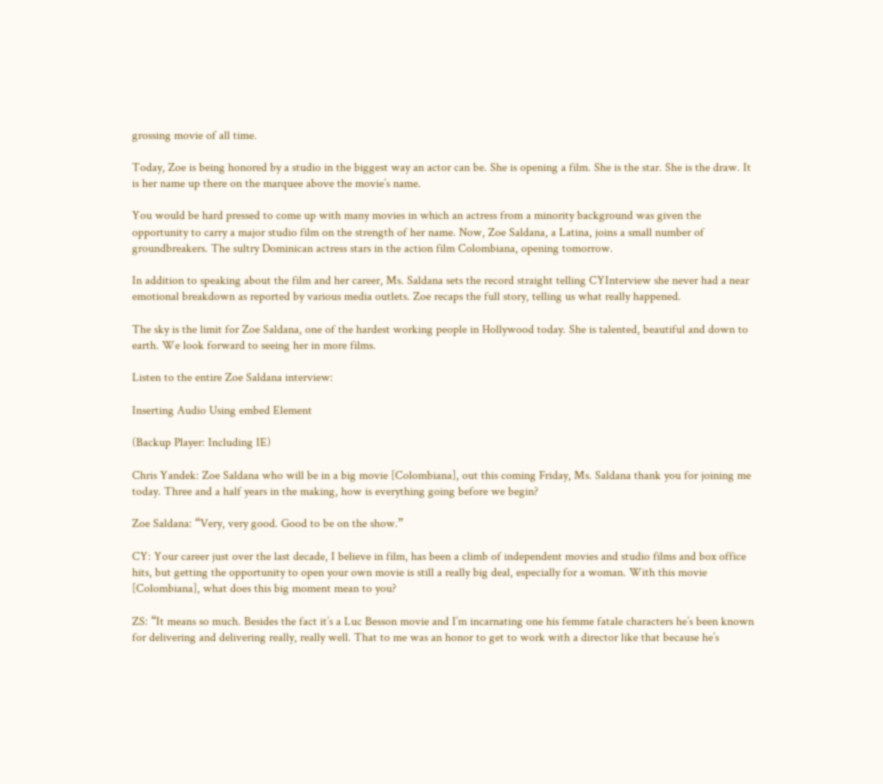grossing movie of all time.

Today, Zoe is being honored by a studio in the biggest way an actor can be. She is opening a film. She is the star. She is the draw. It is her name up there on the marquee above the movie’s name.

You would be hard pressed to come up with many movies in which an actress from a minority background was given the opportunity to carry a major studio film on the strength of her name. Now, Zoe Saldana, a Latina, joins a small number of groundbreakers. The sultry Dominican actress stars in the action film Colombiana, opening tomorrow.

In addition to speaking about the film and her career, Ms. Saldana sets the record straight telling CYInterview she never had a near emotional breakdown as reported by various media outlets. Zoe recaps the full story, telling us what really happened.

The sky is the limit for Zoe Saldana, one of the hardest working people in Hollywood today. She is talented, beautiful and down to earth. We look forward to seeing her in more films.

Listen to the entire Zoe Saldana interview:

Inserting Audio Using embed Element

(Backup Player: Including IE)

Chris Yandek: Zoe Saldana who will be in a big movie [Colombiana], out this coming Friday, Ms. Saldana thank you for joining me today. Three and a half years in the making, how is everything going before we begin?

Zoe Saldana: “Very, very good. Good to be on the show.”

CY: Your career just over the last decade, I believe in film, has been a climb of independent movies and studio films and box office hits, but getting the opportunity to open your own movie is still a really big deal, especially for a woman. With this movie [Colombiana], what does this big moment mean to you?

ZS: “It means so much. Besides the fact it’s a Luc Besson movie and I’m incarnating one his femme fatale characters he’s been known for delivering and delivering really, really well. That to me was an honor to get to work with a director like that because he’s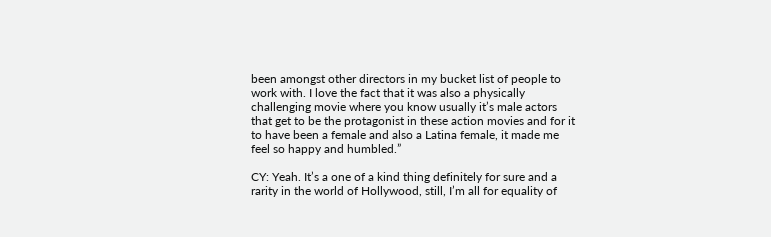been amongst other directors in my bucket list of people to work with. I love the fact that it was also a physically challenging movie where you know usually it’s male actors that get to be the protagonist in these action movies and for it to have been a female and also a Latina female, it made me feel so happy and humbled.”

CY: Yeah. It’s a one of a kind thing definitely for sure and a rarity in the world of Hollywood, still, I’m all for equality of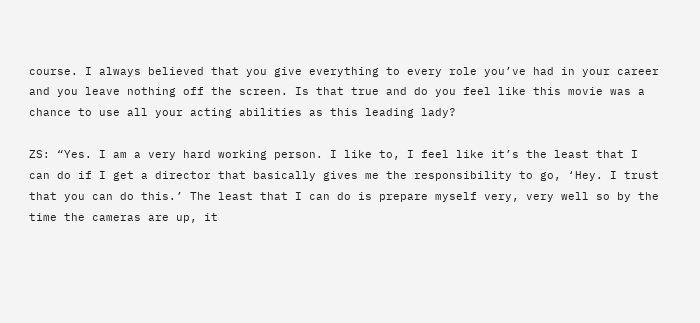course. I always believed that you give everything to every role you’ve had in your career and you leave nothing off the screen. Is that true and do you feel like this movie was a chance to use all your acting abilities as this leading lady?

ZS: “Yes. I am a very hard working person. I like to, I feel like it’s the least that I can do if I get a director that basically gives me the responsibility to go, ‘Hey. I trust that you can do this.’ The least that I can do is prepare myself very, very well so by the time the cameras are up, it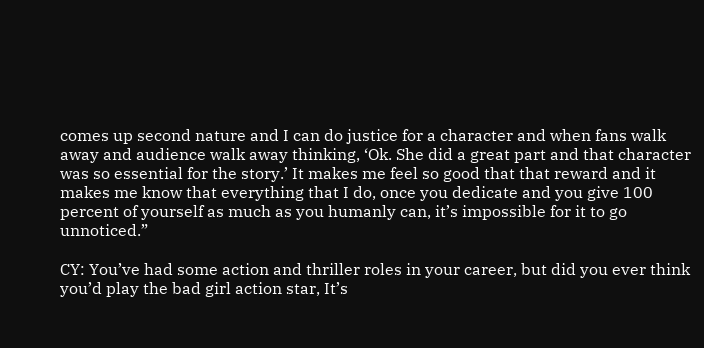comes up second nature and I can do justice for a character and when fans walk away and audience walk away thinking, ‘Ok. She did a great part and that character was so essential for the story.’ It makes me feel so good that that reward and it makes me know that everything that I do, once you dedicate and you give 100 percent of yourself as much as you humanly can, it’s impossible for it to go unnoticed.”

CY: You’ve had some action and thriller roles in your career, but did you ever think you’d play the bad girl action star, It’s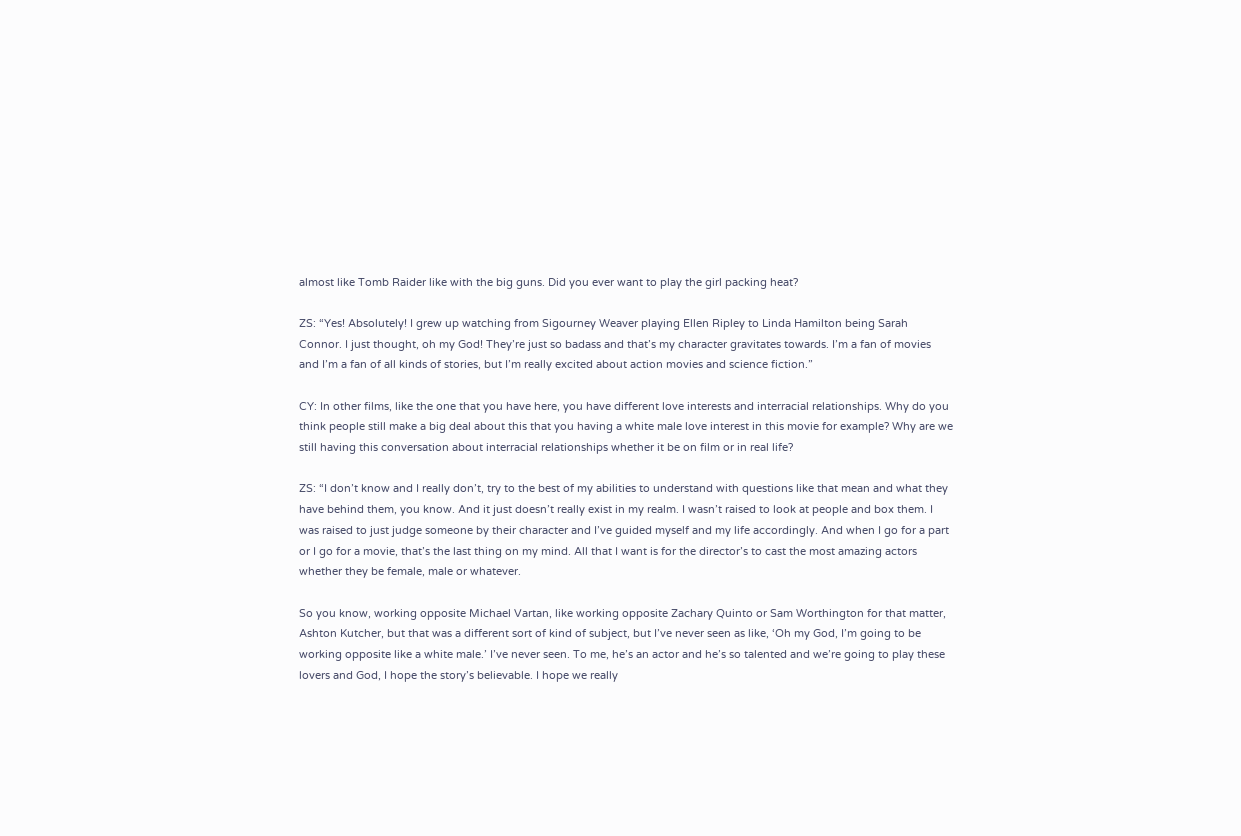almost like Tomb Raider like with the big guns. Did you ever want to play the girl packing heat?

ZS: “Yes! Absolutely! I grew up watching from Sigourney Weaver playing Ellen Ripley to Linda Hamilton being Sarah Connor. I just thought, oh my God! They’re just so badass and that’s my character gravitates towards. I’m a fan of movies and I’m a fan of all kinds of stories, but I’m really excited about action movies and science fiction.”

CY: In other films, like the one that you have here, you have different love interests and interracial relationships. Why do you think people still make a big deal about this that you having a white male love interest in this movie for example? Why are we still having this conversation about interracial relationships whether it be on film or in real life?

ZS: “I don’t know and I really don’t, try to the best of my abilities to understand with questions like that mean and what they have behind them, you know. And it just doesn’t really exist in my realm. I wasn’t raised to look at people and box them. I was raised to just judge someone by their character and I’ve guided myself and my life accordingly. And when I go for a part or I go for a movie, that’s the last thing on my mind. All that I want is for the director’s to cast the most amazing actors whether they be female, male or whatever.

So you know, working opposite Michael Vartan, like working opposite Zachary Quinto or Sam Worthington for that matter, Ashton Kutcher, but that was a different sort of kind of subject, but I’ve never seen as like, ‘Oh my God, I’m going to be working opposite like a white male.’ I’ve never seen. To me, he’s an actor and he’s so talented and we’re going to play these lovers and God, I hope the story’s believable. I hope we really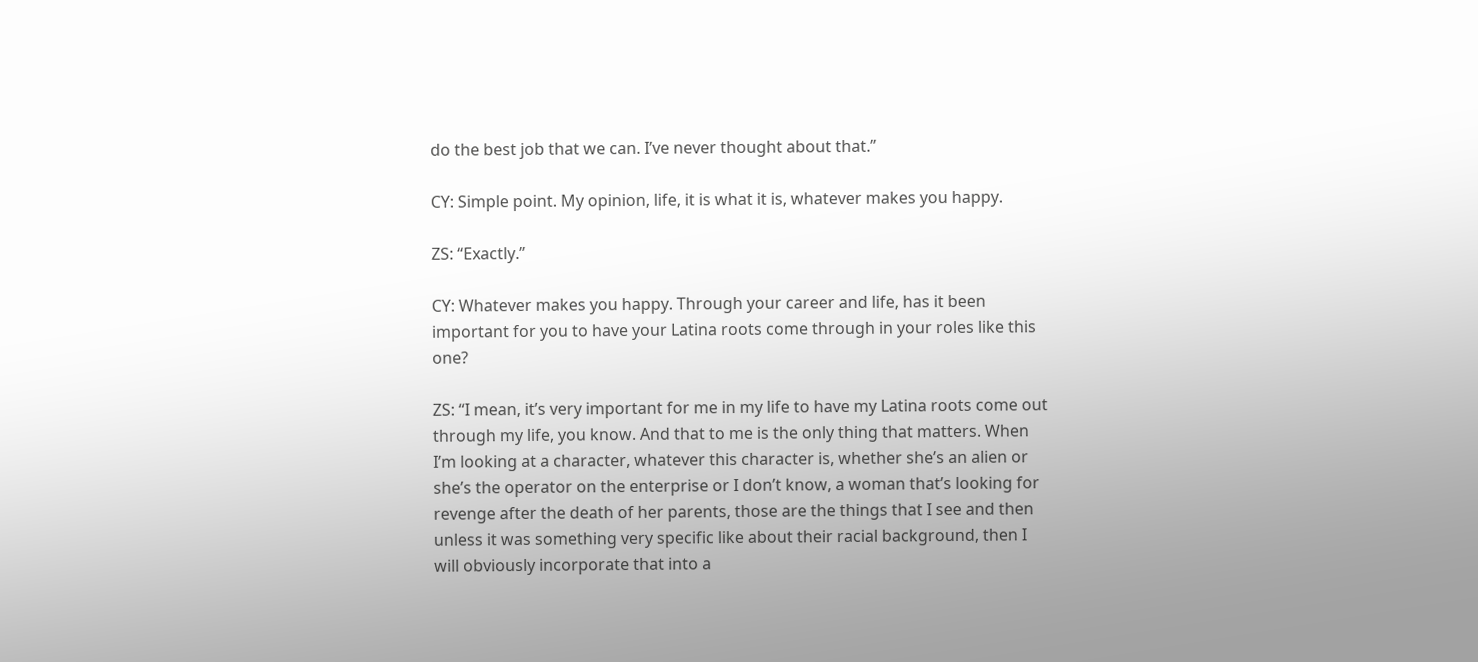do the best job that we can. I’ve never thought about that.”

CY: Simple point. My opinion, life, it is what it is, whatever makes you happy.

ZS: “Exactly.”

CY: Whatever makes you happy. Through your career and life, has it been important for you to have your Latina roots come through in your roles like this one?

ZS: “I mean, it’s very important for me in my life to have my Latina roots come out through my life, you know. And that to me is the only thing that matters. When I’m looking at a character, whatever this character is, whether she’s an alien or she’s the operator on the enterprise or I don’t know, a woman that’s looking for revenge after the death of her parents, those are the things that I see and then unless it was something very specific like about their racial background, then I will obviously incorporate that into a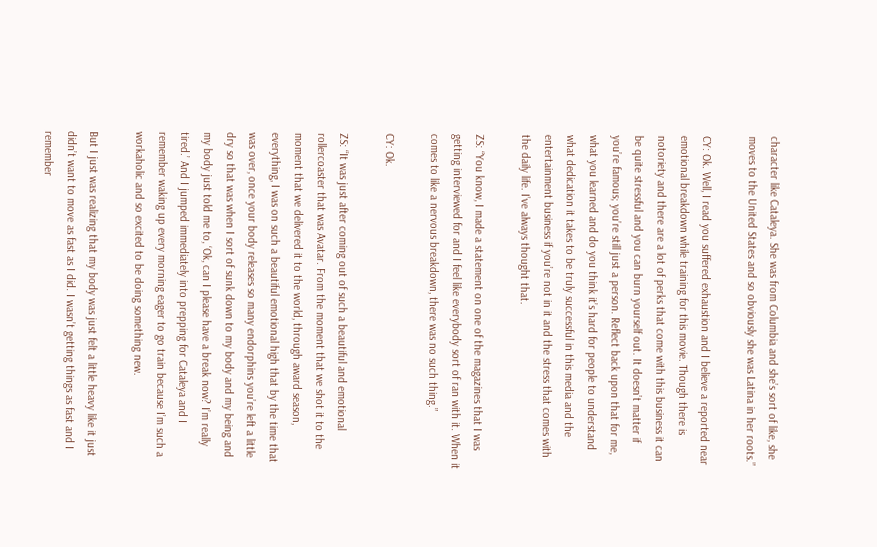character like Cataleya. She was from Columbia and she’s sort of like, she moves to the United States and so obviously she was Latina in her roots.”

CY: Ok. Well, I read you suffered exhaustion and I believe a reported near emotional breakdown while training for this movie. Though there is notoriety and there are a lot of perks that come with this business it can be quite stressful and you can burn yourself out. It doesn’t matter if you’re famous; you’re still just a person. Reflect back upon that for me, what you learned and do you think it’s hard for people to understand what dedication it takes to be truly successful in this media and the entertainment business if you’re not in it and the stress that comes with the daily life. I’ve always thought that.

ZS: “You know, I made a statement on one of the magazines that I was getting interviewed for and I feel like everybody sort of ran with it. When it comes to like a nervous breakdown, there was no such thing.”

CY: Ok.

ZS: “It was just after coming out of such a beautiful and emotional rollercoaster that was Avatar. From the moment that we shot it to the moment that we delivered it to the world, through award season, everything, I was on such a beautiful emotional high that by the time that was over, once your body releases so many endorphins you’re left a little dry so that was when I sort of sunk down to my body and my being and my body just told me to, ‘Ok, can I please have a break now? I’m really tired.’ And I jumped immediately into prepping for Cataleya and I remember waking up every morning eager to go train because I’m such a workaholic and so excited to be doing something new.

But I just was realizing that my body was just felt a little heavy like it just didn’t want to move as fast as I did. I wasn’t getting things as fast and I remember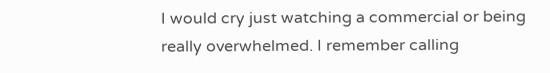I would cry just watching a commercial or being really overwhelmed. I remember calling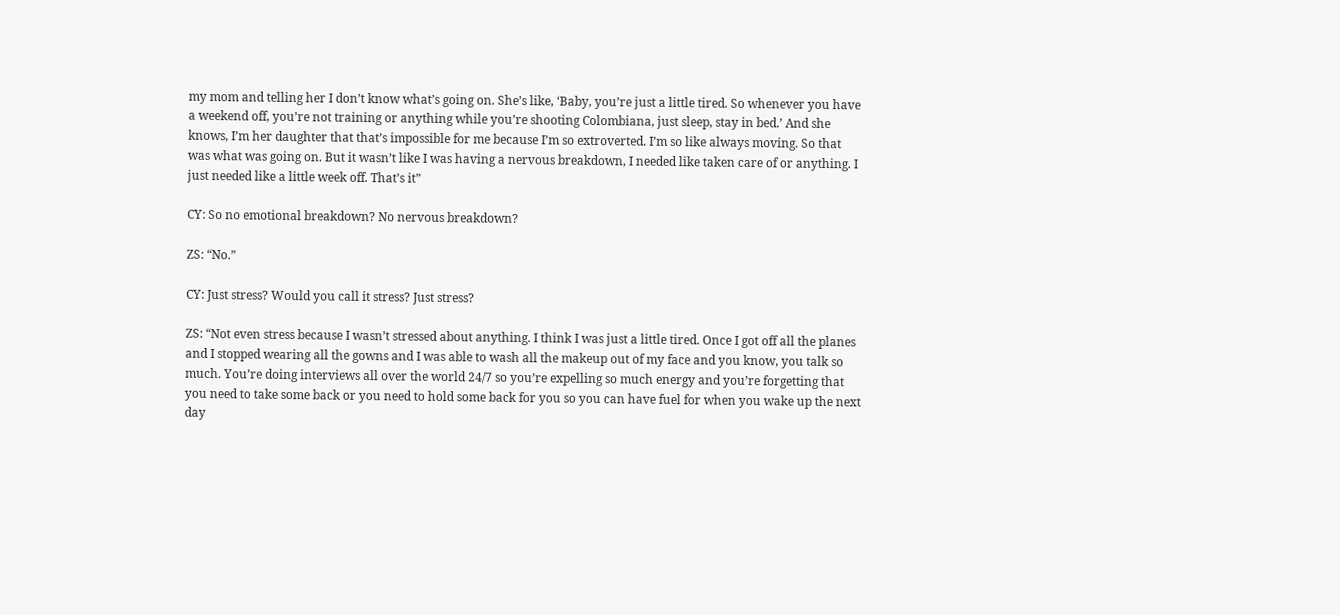my mom and telling her I don’t know what’s going on. She’s like, ‘Baby, you’re just a little tired. So whenever you have a weekend off, you’re not training or anything while you’re shooting Colombiana, just sleep, stay in bed.’ And she knows, I’m her daughter that that’s impossible for me because I’m so extroverted. I’m so like always moving. So that was what was going on. But it wasn’t like I was having a nervous breakdown, I needed like taken care of or anything. I just needed like a little week off. That’s it”

CY: So no emotional breakdown? No nervous breakdown?

ZS: “No.”

CY: Just stress? Would you call it stress? Just stress?

ZS: “Not even stress because I wasn’t stressed about anything. I think I was just a little tired. Once I got off all the planes and I stopped wearing all the gowns and I was able to wash all the makeup out of my face and you know, you talk so much. You’re doing interviews all over the world 24/7 so you’re expelling so much energy and you’re forgetting that you need to take some back or you need to hold some back for you so you can have fuel for when you wake up the next day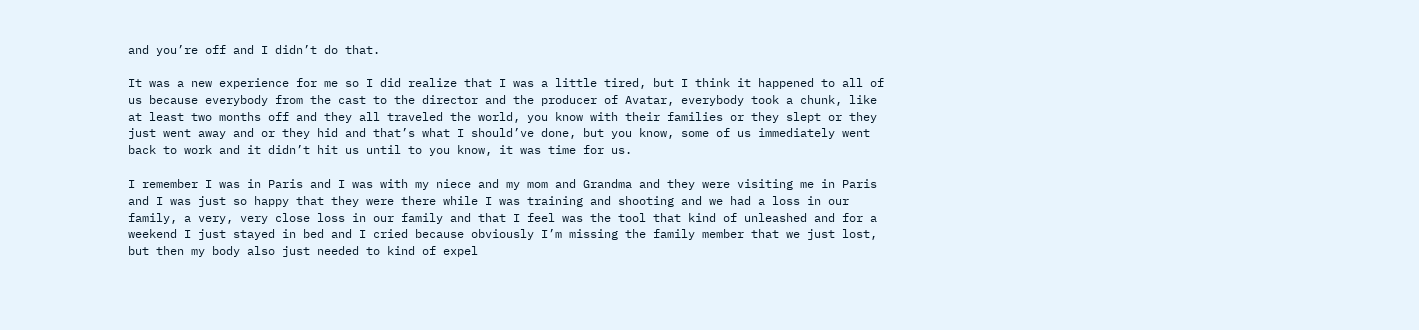and you’re off and I didn’t do that.

It was a new experience for me so I did realize that I was a little tired, but I think it happened to all of us because everybody from the cast to the director and the producer of Avatar, everybody took a chunk, like at least two months off and they all traveled the world, you know with their families or they slept or they just went away and or they hid and that’s what I should’ve done, but you know, some of us immediately went back to work and it didn’t hit us until to you know, it was time for us.

I remember I was in Paris and I was with my niece and my mom and Grandma and they were visiting me in Paris and I was just so happy that they were there while I was training and shooting and we had a loss in our family, a very, very close loss in our family and that I feel was the tool that kind of unleashed and for a weekend I just stayed in bed and I cried because obviously I’m missing the family member that we just lost, but then my body also just needed to kind of expel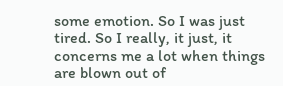some emotion. So I was just tired. So I really, it just, it concerns me a lot when things are blown out of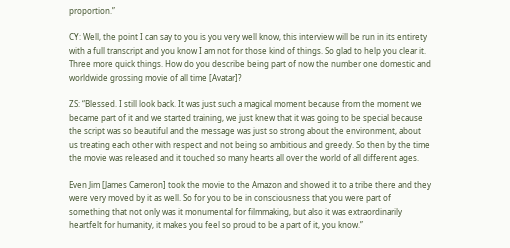proportion.”

CY: Well, the point I can say to you is you very well know, this interview will be run in its entirety with a full transcript and you know I am not for those kind of things. So glad to help you clear it. Three more quick things. How do you describe being part of now the number one domestic and worldwide grossing movie of all time [Avatar]?

ZS: “Blessed. I still look back. It was just such a magical moment because from the moment we became part of it and we started training, we just knew that it was going to be special because the script was so beautiful and the message was just so strong about the environment, about us treating each other with respect and not being so ambitious and greedy. So then by the time the movie was released and it touched so many hearts all over the world of all different ages.

Even Jim [James Cameron] took the movie to the Amazon and showed it to a tribe there and they were very moved by it as well. So for you to be in consciousness that you were part of something that not only was it monumental for filmmaking, but also it was extraordinarily heartfelt for humanity, it makes you feel so proud to be a part of it, you know.”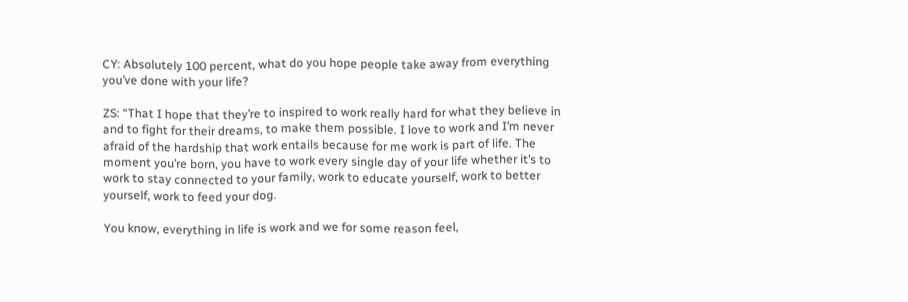CY: Absolutely 100 percent, what do you hope people take away from everything you’ve done with your life?

ZS: “That I hope that they’re to inspired to work really hard for what they believe in and to fight for their dreams, to make them possible. I love to work and I’m never afraid of the hardship that work entails because for me work is part of life. The moment you’re born, you have to work every single day of your life whether it’s to work to stay connected to your family, work to educate yourself, work to better yourself, work to feed your dog.

You know, everything in life is work and we for some reason feel,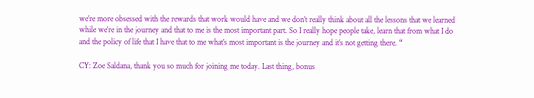we’re more obsessed with the rewards that work would have and we don’t really think about all the lessons that we learned while we’re in the journey and that to me is the most important part. So I really hope people take, learn that from what I do and the policy of life that I have that to me what’s most important is the journey and it’s not getting there. “

CY: Zoe Saldana, thank you so much for joining me today. Last thing, bonus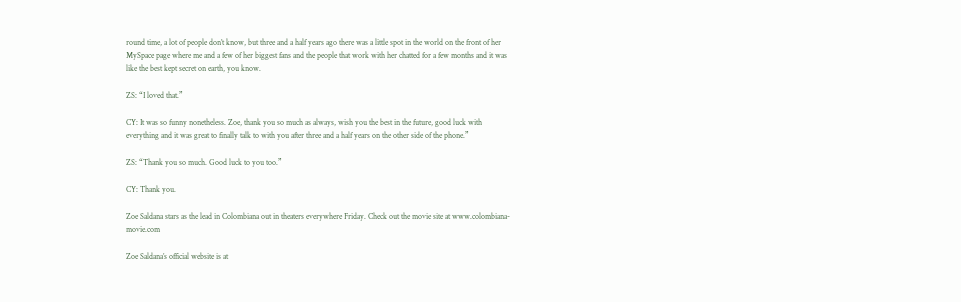round time, a lot of people don’t know, but three and a half years ago there was a little spot in the world on the front of her MySpace page where me and a few of her biggest fans and the people that work with her chatted for a few months and it was like the best kept secret on earth, you know.

ZS: “I loved that.”

CY: It was so funny nonetheless. Zoe, thank you so much as always, wish you the best in the future, good luck with everything and it was great to finally talk to with you after three and a half years on the other side of the phone.”

ZS: “Thank you so much. Good luck to you too.”

CY: Thank you.

Zoe Saldana stars as the lead in Colombiana out in theaters everywhere Friday. Check out the movie site at www.colombiana-movie.com

Zoe Saldana’s official website is at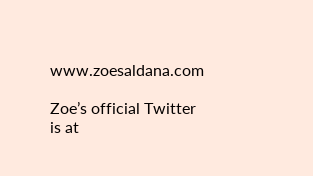www.zoesaldana.com

Zoe’s official Twitter is at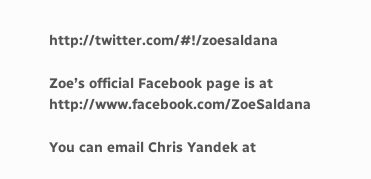http://twitter.com/#!/zoesaldana

Zoe’s official Facebook page is at http://www.facebook.com/ZoeSaldana

You can email Chris Yandek at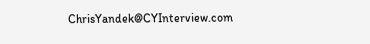ChrisYandek@CYInterview.com